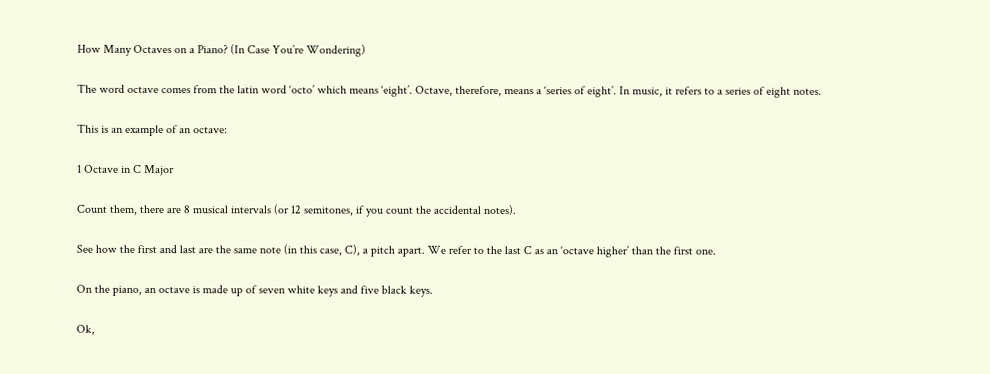How Many Octaves on a Piano? (In Case You’re Wondering)

The word octave comes from the latin word ‘octo’ which means ‘eight’. Octave, therefore, means a ‘series of eight’. In music, it refers to a series of eight notes.

This is an example of an octave:

1 Octave in C Major

Count them, there are 8 musical intervals (or 12 semitones, if you count the accidental notes).

See how the first and last are the same note (in this case, C), a pitch apart. We refer to the last C as an ‘octave higher’ than the first one.

On the piano, an octave is made up of seven white keys and five black keys.

Ok,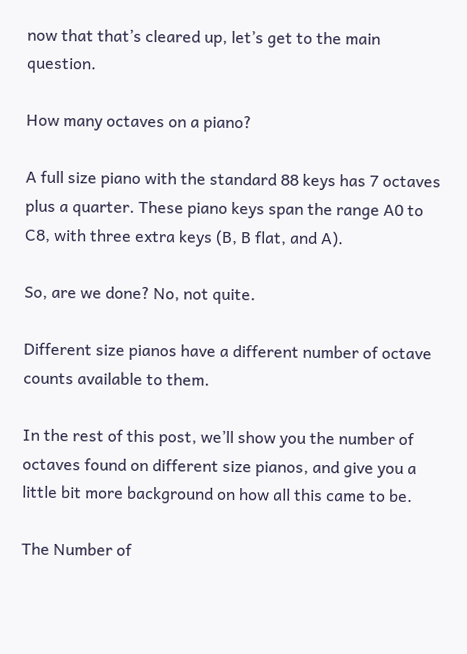now that that’s cleared up, let’s get to the main question.

How many octaves on a piano?

A full size piano with the standard 88 keys has 7 octaves plus a quarter. These piano keys span the range A0 to C8, with three extra keys (B, B flat, and A).

So, are we done? No, not quite.

Different size pianos have a different number of octave counts available to them.

In the rest of this post, we’ll show you the number of octaves found on different size pianos, and give you a little bit more background on how all this came to be.

The Number of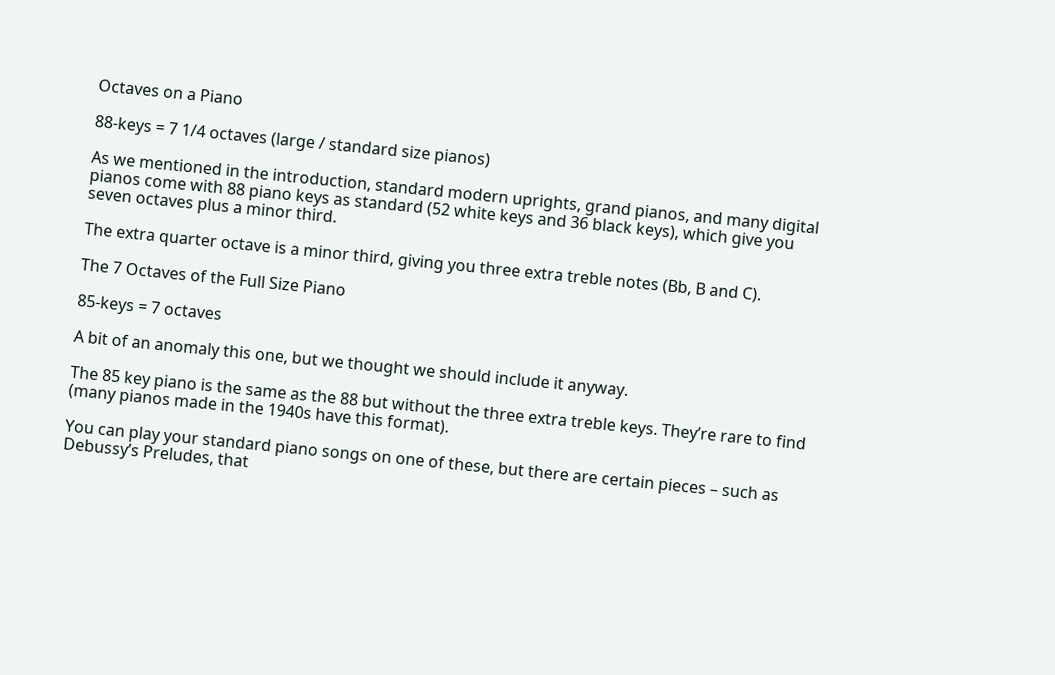Octaves on a Piano

88-keys = 7 1/4 octaves (large / standard size pianos)

As we mentioned in the introduction, standard modern uprights, grand pianos, and many digital pianos come with 88 piano keys as standard (52 white keys and 36 black keys), which give you seven octaves plus a minor third.

The extra quarter octave is a minor third, giving you three extra treble notes (Bb, B and C).

The 7 Octaves of the Full Size Piano

85-keys = 7 octaves

A bit of an anomaly this one, but we thought we should include it anyway.

The 85 key piano is the same as the 88 but without the three extra treble keys. They’re rare to find (many pianos made in the 1940s have this format).

You can play your standard piano songs on one of these, but there are certain pieces – such as Debussy’s Preludes, that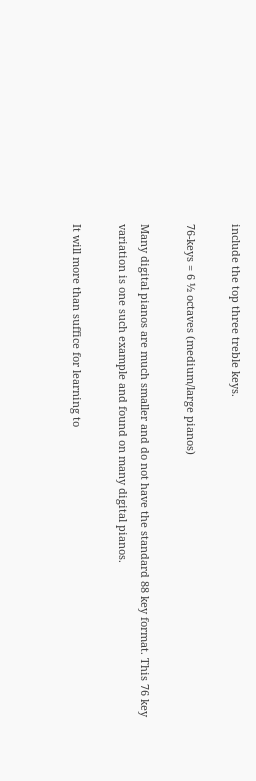include the top three treble keys.

76-keys = 6 ½ octaves (medium/large pianos)

Many digital pianos are much smaller and do not have the standard 88 key format. This 76 key variation is one such example and found on many digital pianos.

It will more than suffice for learning to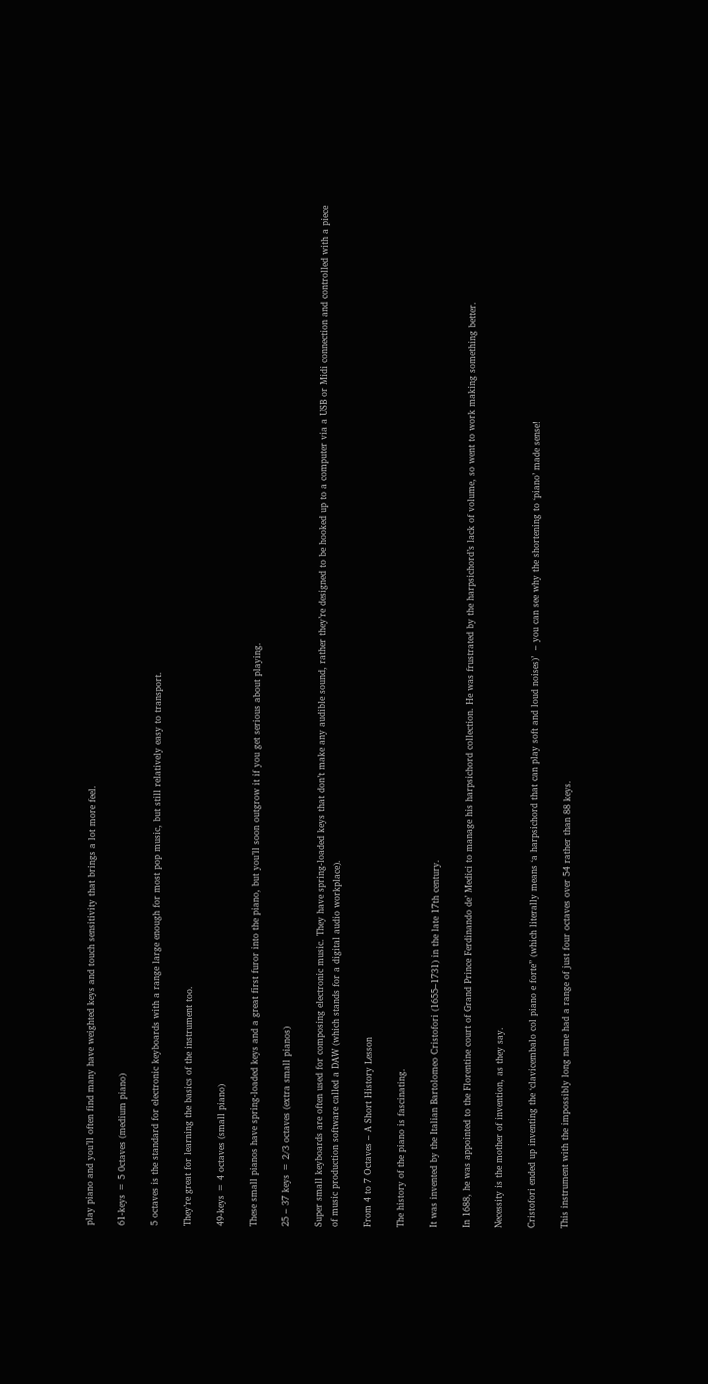play piano and you’ll often find many have weighted keys and touch sensitivity that brings a lot more feel.

61-keys = 5 0ctaves (medium piano)

5 octaves is the standard for electronic keyboards with a range large enough for most pop music, but still relatively easy to transport.

They’re great for learning the basics of the instrument too.

49-keys = 4 octaves (small piano)

These small pianos have spring-loaded keys and a great first furor into the piano, but you’ll soon outgrow it if you get serious about playing.

25 – 37 keys = 2/3 octaves (extra small pianos)

Super small keyboards are often used for composing electronic music. They have spring-loaded keys that don’t make any audible sound, rather they’re designed to be hooked up to a computer via a USB or Midi connection and controlled with a piece of music production software called a DAW (which stands for a digital audio workplace).

From 4 to 7 Octaves – A Short History Lesson

The history of the piano is fascinating.

It was invented by the Italian Bartolomeo Cristofori (1655–1731) in the late 17th century.

In 1688, he was appointed to the Florentine court of Grand Prince Ferdinando de’ Medici to manage his harpsichord collection. He was frustrated by the harpsichord’s lack of volume, so went to work making something better.

Necessity is the mother of invention, as they say.

Cristofori ended up inventing the ‘clavicembalo col piano e forte” (which literally means ‘a harpsichord that can play soft and loud noises)’  – you can see why the shortening to ‘piano’ made sense!

This instrument with the impossibly long name had a range of just four octaves over 54 rather than 88 keys.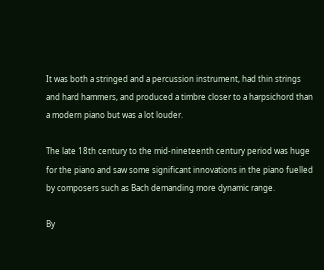It was both a stringed and a percussion instrument, had thin strings and hard hammers, and produced a timbre closer to a harpsichord than a modern piano but was a lot louder.

The late 18th century to the mid-nineteenth century period was huge for the piano and saw some significant innovations in the piano fuelled by composers such as Bach demanding more dynamic range.

By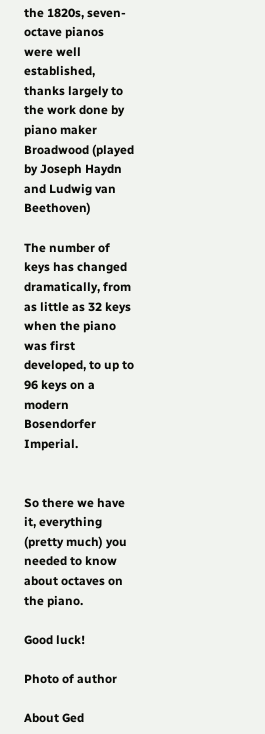the 1820s, seven-octave pianos were well established, thanks largely to the work done by piano maker Broadwood (played by Joseph Haydn and Ludwig van Beethoven)

The number of keys has changed dramatically, from as little as 32 keys when the piano was first developed, to up to 96 keys on a modern Bosendorfer Imperial.


So there we have it, everything (pretty much) you needed to know about octaves on the piano.

Good luck!

Photo of author

About Ged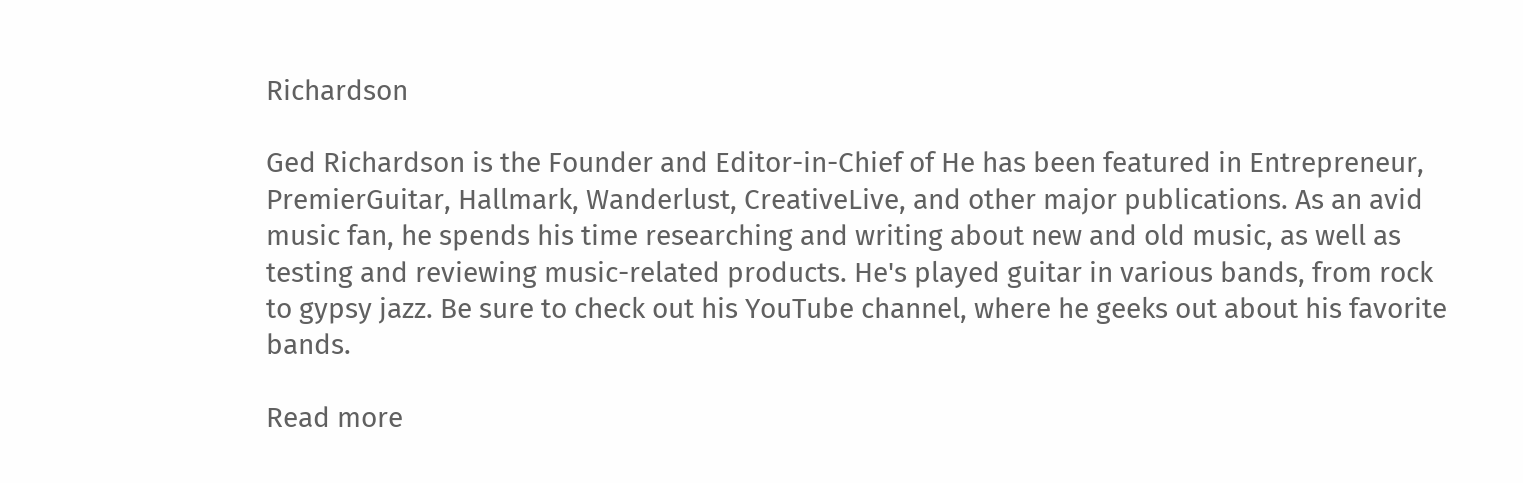Richardson

Ged Richardson is the Founder and Editor-in-Chief of He has been featured in Entrepreneur, PremierGuitar, Hallmark, Wanderlust, CreativeLive, and other major publications. As an avid music fan, he spends his time researching and writing about new and old music, as well as testing and reviewing music-related products. He's played guitar in various bands, from rock to gypsy jazz. Be sure to check out his YouTube channel, where he geeks out about his favorite bands.

Read more